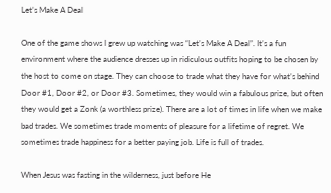Let’s Make A Deal

One of the game shows I grew up watching was “Let’s Make A Deal”. It’s a fun environment where the audience dresses up in ridiculous outfits hoping to be chosen by the host to come on stage. They can choose to trade what they have for what’s behind Door #1, Door #2, or Door #3. Sometimes, they would win a fabulous prize, but often they would get a Zonk (a worthless prize). There are a lot of times in life when we make bad trades. We sometimes trade moments of pleasure for a lifetime of regret. We sometimes trade happiness for a better paying job. Life is full of trades.

When Jesus was fasting in the wilderness, just before He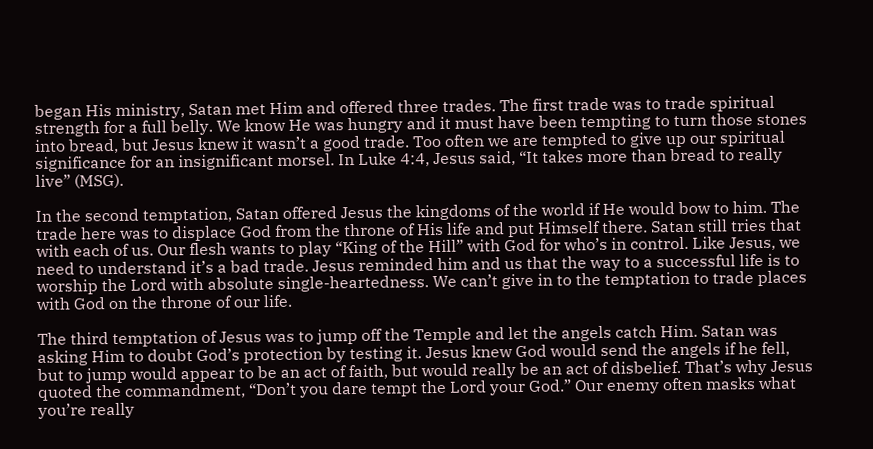began His ministry, Satan met Him and offered three trades. The first trade was to trade spiritual strength for a full belly. We know He was hungry and it must have been tempting to turn those stones into bread, but Jesus knew it wasn’t a good trade. Too often we are tempted to give up our spiritual significance for an insignificant morsel. In Luke 4:4, Jesus said, “It takes more than bread to really live” (MSG).

In the second temptation, Satan offered Jesus the kingdoms of the world if He would bow to him. The trade here was to displace God from the throne of His life and put Himself there. Satan still tries that with each of us. Our flesh wants to play “King of the Hill” with God for who’s in control. Like Jesus, we need to understand it’s a bad trade. Jesus reminded him and us that the way to a successful life is to worship the Lord with absolute single-heartedness. We can’t give in to the temptation to trade places with God on the throne of our life.

The third temptation of Jesus was to jump off the Temple and let the angels catch Him. Satan was asking Him to doubt God’s protection by testing it. Jesus knew God would send the angels if he fell, but to jump would appear to be an act of faith, but would really be an act of disbelief. That’s why Jesus quoted the commandment, “Don’t you dare tempt the Lord your God.” Our enemy often masks what you’re really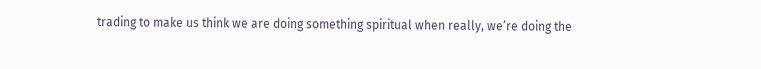trading to make us think we are doing something spiritual when really, we’re doing the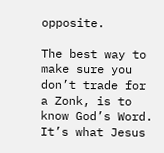opposite.

The best way to make sure you don’t trade for a Zonk, is to know God’s Word. It’s what Jesus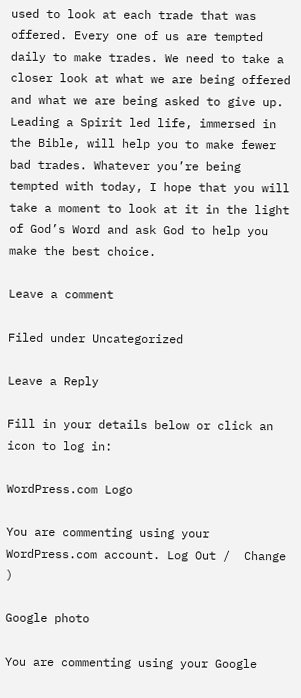used to look at each trade that was offered. Every one of us are tempted daily to make trades. We need to take a closer look at what we are being offered and what we are being asked to give up. Leading a Spirit led life, immersed in the Bible, will help you to make fewer bad trades. Whatever you’re being tempted with today, I hope that you will take a moment to look at it in the light of God’s Word and ask God to help you make the best choice.

Leave a comment

Filed under Uncategorized

Leave a Reply

Fill in your details below or click an icon to log in:

WordPress.com Logo

You are commenting using your WordPress.com account. Log Out /  Change )

Google photo

You are commenting using your Google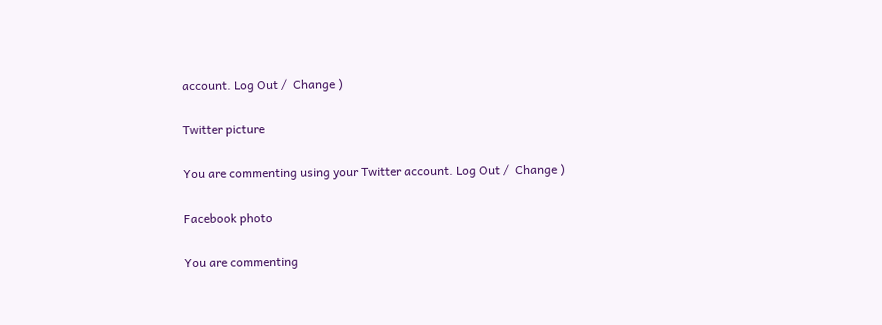account. Log Out /  Change )

Twitter picture

You are commenting using your Twitter account. Log Out /  Change )

Facebook photo

You are commenting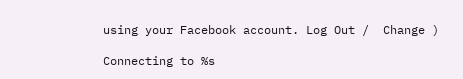using your Facebook account. Log Out /  Change )

Connecting to %s